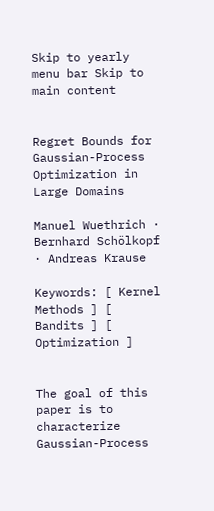Skip to yearly menu bar Skip to main content


Regret Bounds for Gaussian-Process Optimization in Large Domains

Manuel Wuethrich · Bernhard Schölkopf · Andreas Krause

Keywords: [ Kernel Methods ] [ Bandits ] [ Optimization ]


The goal of this paper is to characterize Gaussian-Process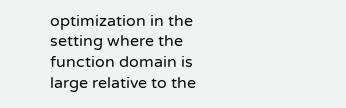optimization in the setting where the function domain is large relative to the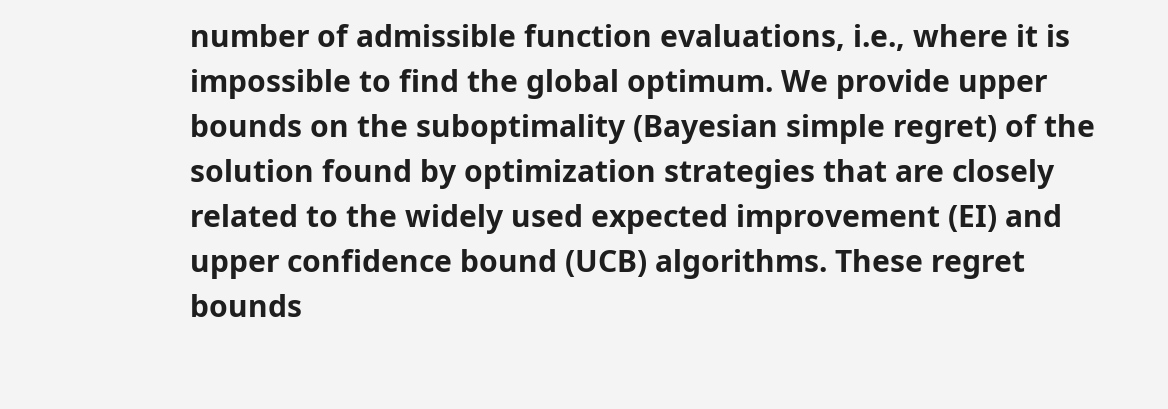number of admissible function evaluations, i.e., where it is impossible to find the global optimum. We provide upper bounds on the suboptimality (Bayesian simple regret) of the solution found by optimization strategies that are closely related to the widely used expected improvement (EI) and upper confidence bound (UCB) algorithms. These regret bounds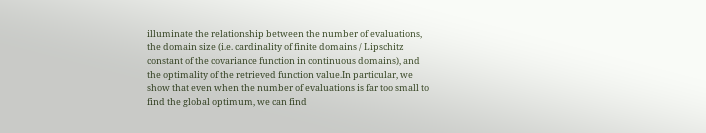illuminate the relationship between the number of evaluations, the domain size (i.e. cardinality of finite domains / Lipschitz constant of the covariance function in continuous domains), and the optimality of the retrieved function value.In particular, we show that even when the number of evaluations is far too small to find the global optimum, we can find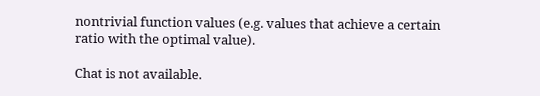nontrivial function values (e.g. values that achieve a certain ratio with the optimal value).

Chat is not available.